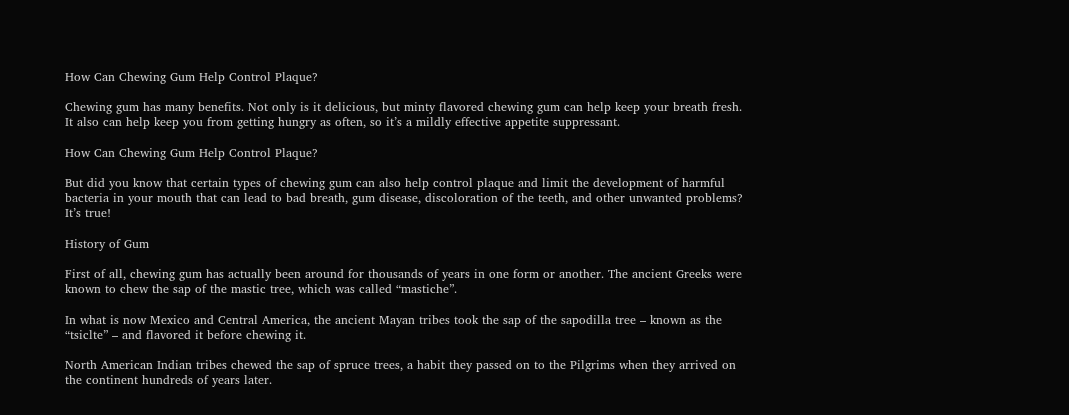How Can Chewing Gum Help Control Plaque?

Chewing gum has many benefits. Not only is it delicious, but minty flavored chewing gum can help keep your breath fresh. It also can help keep you from getting hungry as often, so it’s a mildly effective appetite suppressant.

How Can Chewing Gum Help Control Plaque?

But did you know that certain types of chewing gum can also help control plaque and limit the development of harmful bacteria in your mouth that can lead to bad breath, gum disease, discoloration of the teeth, and other unwanted problems? It’s true!

History of Gum

First of all, chewing gum has actually been around for thousands of years in one form or another. The ancient Greeks were known to chew the sap of the mastic tree, which was called “mastiche”.

In what is now Mexico and Central America, the ancient Mayan tribes took the sap of the sapodilla tree – known as the “tsiclte” – and flavored it before chewing it.

North American Indian tribes chewed the sap of spruce trees, a habit they passed on to the Pilgrims when they arrived on the continent hundreds of years later.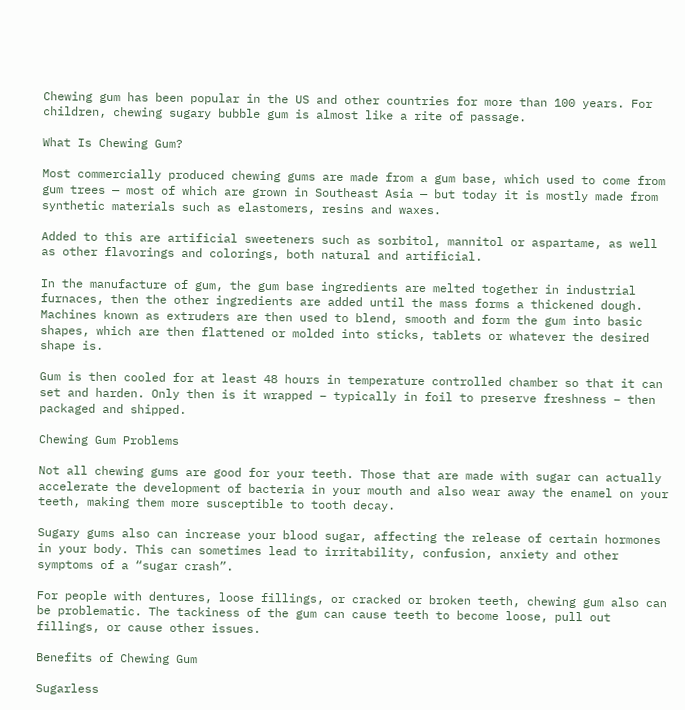Chewing gum has been popular in the US and other countries for more than 100 years. For children, chewing sugary bubble gum is almost like a rite of passage.

What Is Chewing Gum?

Most commercially produced chewing gums are made from a gum base, which used to come from gum trees — most of which are grown in Southeast Asia — but today it is mostly made from synthetic materials such as elastomers, resins and waxes.

Added to this are artificial sweeteners such as sorbitol, mannitol or aspartame, as well as other flavorings and colorings, both natural and artificial.

In the manufacture of gum, the gum base ingredients are melted together in industrial furnaces, then the other ingredients are added until the mass forms a thickened dough. Machines known as extruders are then used to blend, smooth and form the gum into basic shapes, which are then flattened or molded into sticks, tablets or whatever the desired shape is.

Gum is then cooled for at least 48 hours in temperature controlled chamber so that it can set and harden. Only then is it wrapped – typically in foil to preserve freshness – then packaged and shipped.

Chewing Gum Problems

Not all chewing gums are good for your teeth. Those that are made with sugar can actually accelerate the development of bacteria in your mouth and also wear away the enamel on your teeth, making them more susceptible to tooth decay.

Sugary gums also can increase your blood sugar, affecting the release of certain hormones in your body. This can sometimes lead to irritability, confusion, anxiety and other symptoms of a “sugar crash”.

For people with dentures, loose fillings, or cracked or broken teeth, chewing gum also can be problematic. The tackiness of the gum can cause teeth to become loose, pull out fillings, or cause other issues.

Benefits of Chewing Gum

Sugarless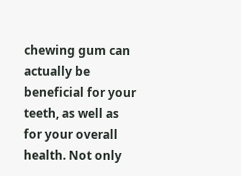chewing gum can actually be beneficial for your teeth, as well as for your overall health. Not only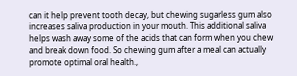can it help prevent tooth decay, but chewing sugarless gum also increases saliva production in your mouth. This additional saliva helps wash away some of the acids that can form when you chew and break down food. So chewing gum after a meal can actually promote optimal oral health.,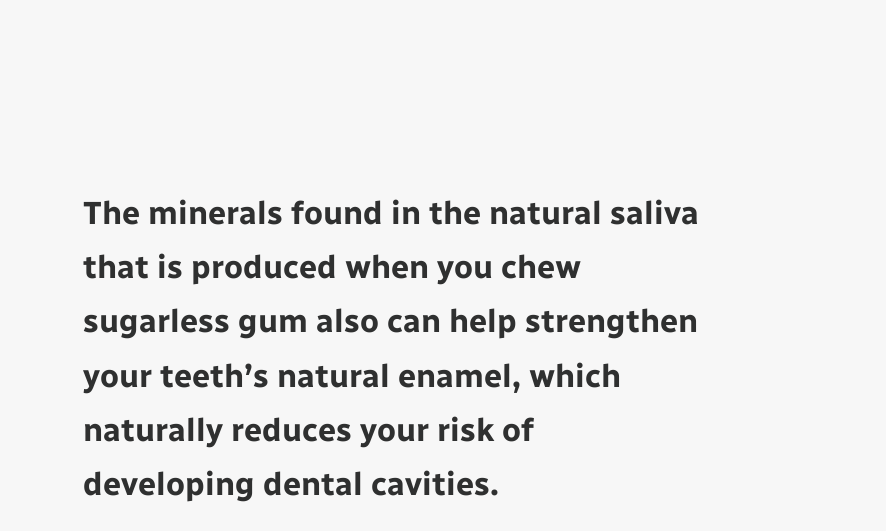The minerals found in the natural saliva that is produced when you chew sugarless gum also can help strengthen your teeth’s natural enamel, which naturally reduces your risk of developing dental cavities.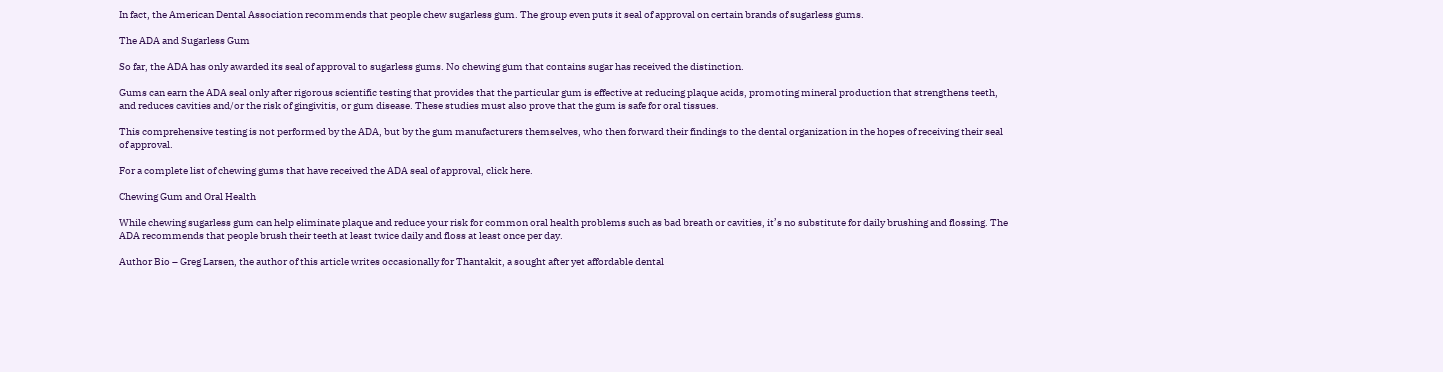In fact, the American Dental Association recommends that people chew sugarless gum. The group even puts it seal of approval on certain brands of sugarless gums.

The ADA and Sugarless Gum

So far, the ADA has only awarded its seal of approval to sugarless gums. No chewing gum that contains sugar has received the distinction.

Gums can earn the ADA seal only after rigorous scientific testing that provides that the particular gum is effective at reducing plaque acids, promoting mineral production that strengthens teeth, and reduces cavities and/or the risk of gingivitis, or gum disease. These studies must also prove that the gum is safe for oral tissues.

This comprehensive testing is not performed by the ADA, but by the gum manufacturers themselves, who then forward their findings to the dental organization in the hopes of receiving their seal of approval.

For a complete list of chewing gums that have received the ADA seal of approval, click here.

Chewing Gum and Oral Health

While chewing sugarless gum can help eliminate plaque and reduce your risk for common oral health problems such as bad breath or cavities, it’s no substitute for daily brushing and flossing. The ADA recommends that people brush their teeth at least twice daily and floss at least once per day.

Author Bio – Greg Larsen, the author of this article writes occasionally for Thantakit, a sought after yet affordable dental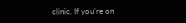clinic. If you’re on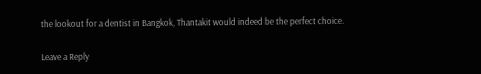the lookout for a dentist in Bangkok, Thantakit would indeed be the perfect choice.

Leave a Reply